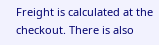Freight is calculated at the checkout. There is also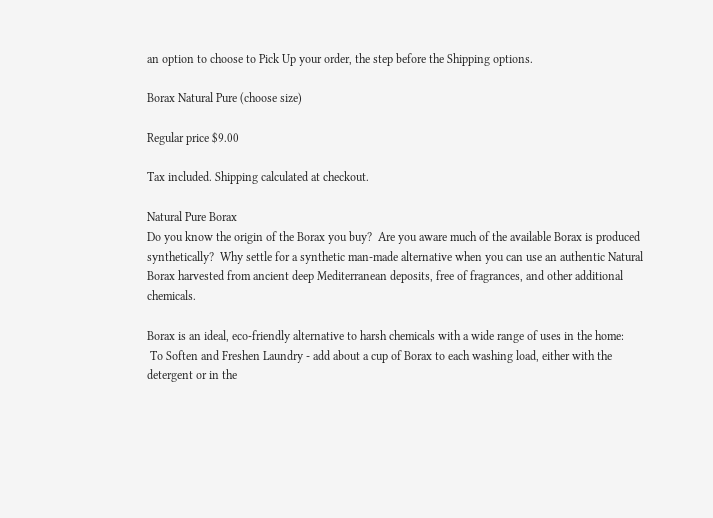an option to choose to Pick Up your order, the step before the Shipping options.

Borax Natural Pure (choose size)

Regular price $9.00

Tax included. Shipping calculated at checkout.

Natural Pure Borax
Do you know the origin of the Borax you buy?  Are you aware much of the available Borax is produced synthetically?  Why settle for a synthetic man-made alternative when you can use an authentic Natural Borax harvested from ancient deep Mediterranean deposits, free of fragrances, and other additional chemicals.

Borax is an ideal, eco-friendly alternative to harsh chemicals with a wide range of uses in the home:
 To Soften and Freshen Laundry - add about a cup of Borax to each washing load, either with the detergent or in the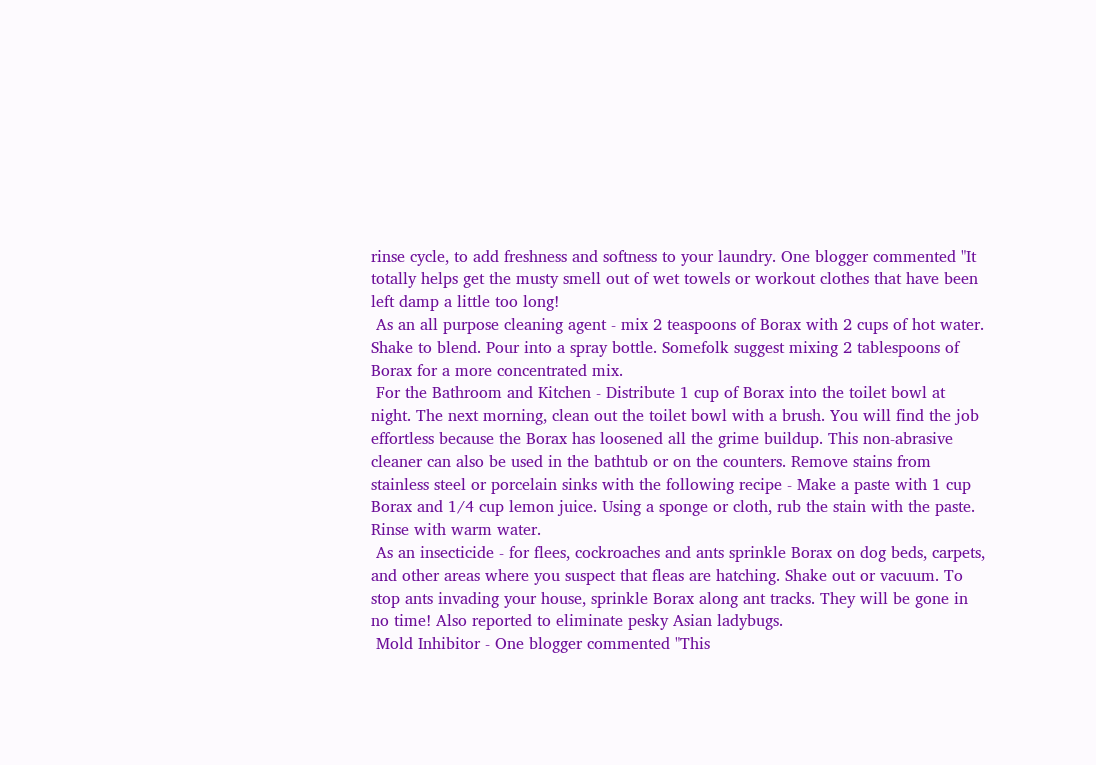rinse cycle, to add freshness and softness to your laundry. One blogger commented "It totally helps get the musty smell out of wet towels or workout clothes that have been left damp a little too long!
 As an all purpose cleaning agent - mix 2 teaspoons of Borax with 2 cups of hot water. Shake to blend. Pour into a spray bottle. Somefolk suggest mixing 2 tablespoons of Borax for a more concentrated mix.
 For the Bathroom and Kitchen - Distribute 1 cup of Borax into the toilet bowl at night. The next morning, clean out the toilet bowl with a brush. You will find the job effortless because the Borax has loosened all the grime buildup. This non-abrasive cleaner can also be used in the bathtub or on the counters. Remove stains from stainless steel or porcelain sinks with the following recipe - Make a paste with 1 cup Borax and 1/4 cup lemon juice. Using a sponge or cloth, rub the stain with the paste. Rinse with warm water.
 As an insecticide - for flees, cockroaches and ants sprinkle Borax on dog beds, carpets, and other areas where you suspect that fleas are hatching. Shake out or vacuum. To stop ants invading your house, sprinkle Borax along ant tracks. They will be gone in no time! Also reported to eliminate pesky Asian ladybugs.
 Mold Inhibitor - One blogger commented "This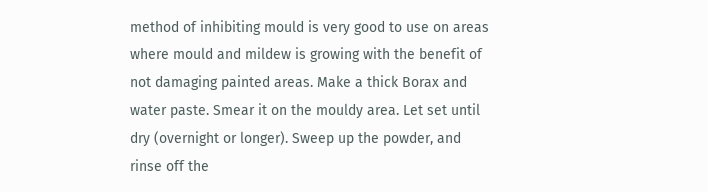method of inhibiting mould is very good to use on areas where mould and mildew is growing with the benefit of not damaging painted areas. Make a thick Borax and water paste. Smear it on the mouldy area. Let set until dry (overnight or longer). Sweep up the powder, and rinse off the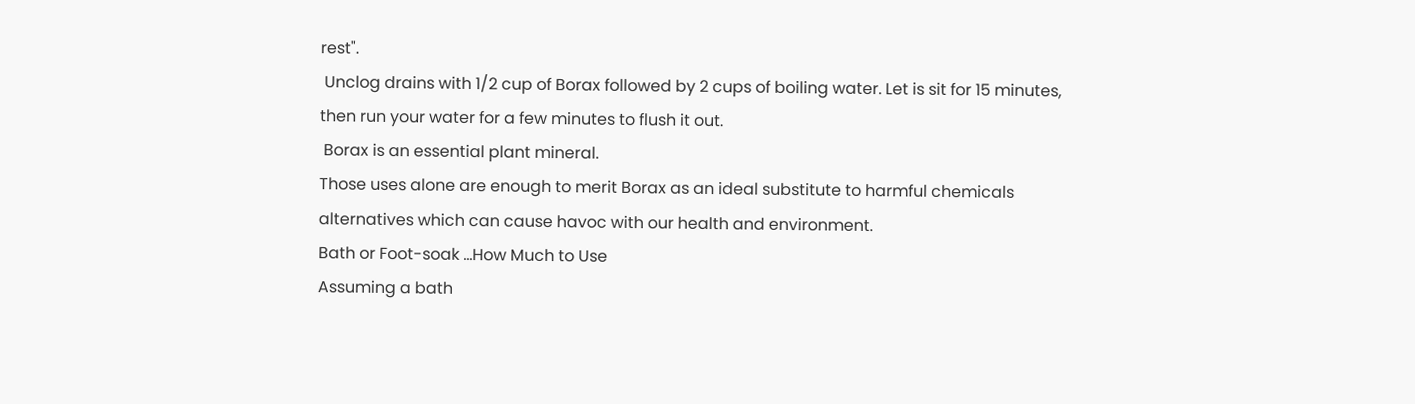rest".
 Unclog drains with 1/2 cup of Borax followed by 2 cups of boiling water. Let is sit for 15 minutes, then run your water for a few minutes to flush it out.
 Borax is an essential plant mineral.
Those uses alone are enough to merit Borax as an ideal substitute to harmful chemicals alternatives which can cause havoc with our health and environment.
Bath or Foot-soak ...How Much to Use
Assuming a bath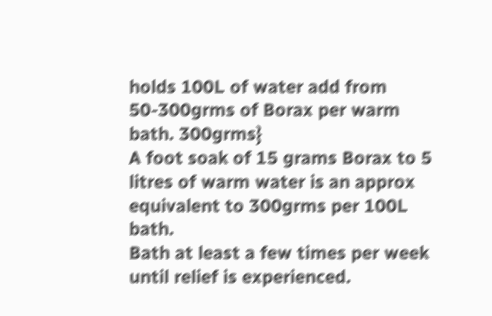holds 100L of water add from 50-300grms of Borax per warm bath. 300grms}
A foot soak of 15 grams Borax to 5 litres of warm water is an approx equivalent to 300grms per 100L bath.
Bath at least a few times per week until relief is experienced.